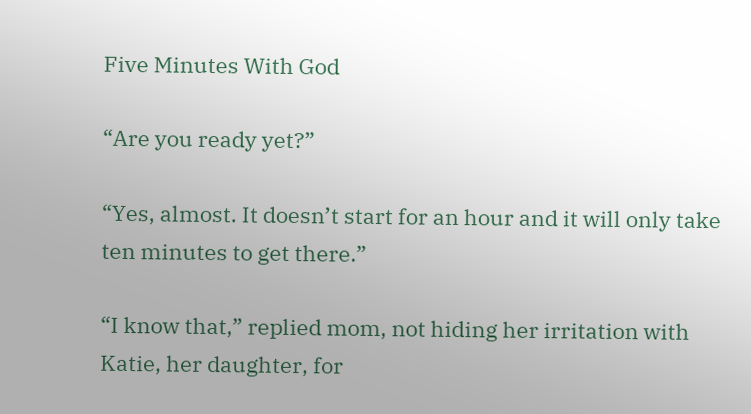Five Minutes With God

“Are you ready yet?”

“Yes, almost. It doesn’t start for an hour and it will only take ten minutes to get there.”

“I know that,” replied mom, not hiding her irritation with Katie, her daughter, for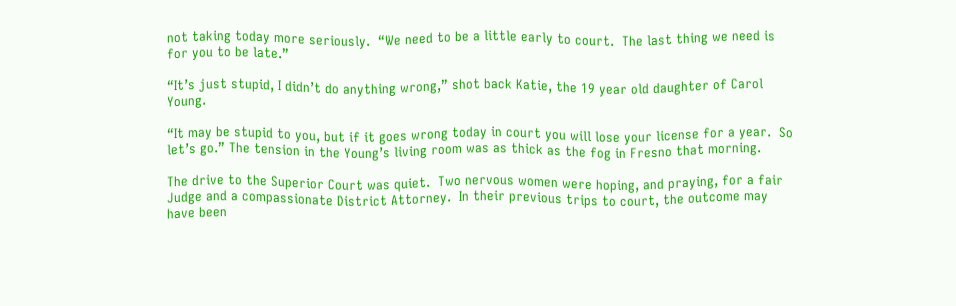not taking today more seriously.  “We need to be a little early to court.  The last thing we need is for you to be late.”

“It’s just stupid, I didn’t do anything wrong,” shot back Katie, the 19 year old daughter of Carol Young.

“It may be stupid to you, but if it goes wrong today in court you will lose your license for a year.  So let’s go.” The tension in the Young’s living room was as thick as the fog in Fresno that morning.

The drive to the Superior Court was quiet.  Two nervous women were hoping, and praying, for a fair Judge and a compassionate District Attorney.  In their previous trips to court, the outcome may have been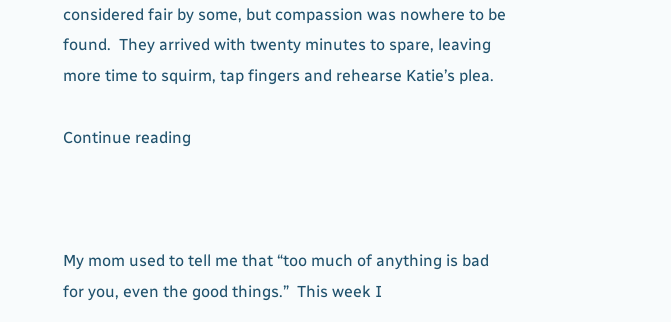considered fair by some, but compassion was nowhere to be found.  They arrived with twenty minutes to spare, leaving more time to squirm, tap fingers and rehearse Katie’s plea.

Continue reading



My mom used to tell me that “too much of anything is bad for you, even the good things.”  This week I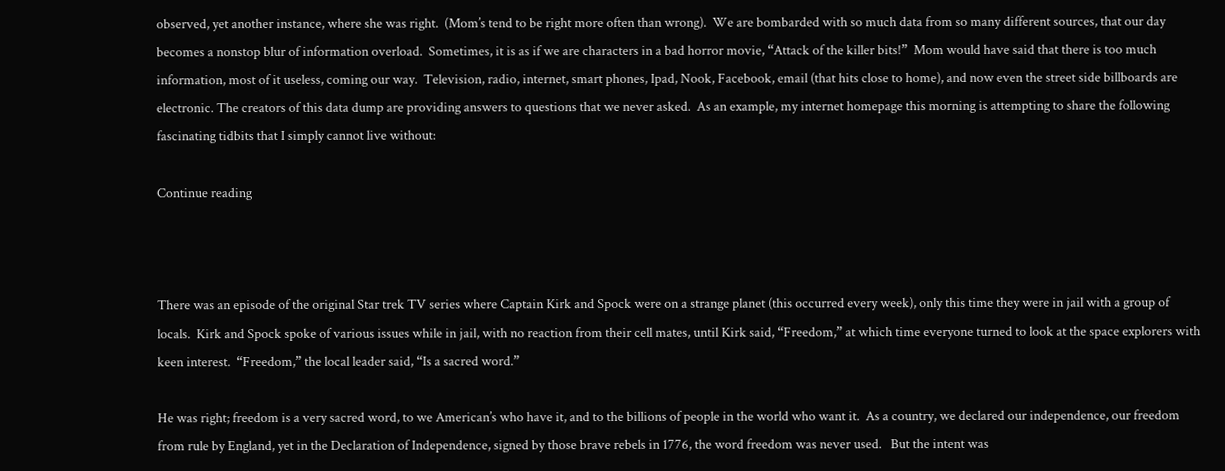observed, yet another instance, where she was right.  (Mom’s tend to be right more often than wrong).  We are bombarded with so much data from so many different sources, that our day becomes a nonstop blur of information overload.  Sometimes, it is as if we are characters in a bad horror movie, “Attack of the killer bits!”  Mom would have said that there is too much information, most of it useless, coming our way.  Television, radio, internet, smart phones, Ipad, Nook, Facebook, email (that hits close to home), and now even the street side billboards are electronic. The creators of this data dump are providing answers to questions that we never asked.  As an example, my internet homepage this morning is attempting to share the following fascinating tidbits that I simply cannot live without:

Continue reading



There was an episode of the original Star trek TV series where Captain Kirk and Spock were on a strange planet (this occurred every week), only this time they were in jail with a group of locals.  Kirk and Spock spoke of various issues while in jail, with no reaction from their cell mates, until Kirk said, “Freedom,” at which time everyone turned to look at the space explorers with keen interest.  “Freedom,” the local leader said, “Is a sacred word.”

He was right; freedom is a very sacred word, to we American’s who have it, and to the billions of people in the world who want it.  As a country, we declared our independence, our freedom from rule by England, yet in the Declaration of Independence, signed by those brave rebels in 1776, the word freedom was never used.   But the intent was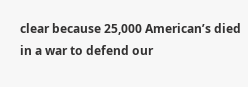clear because 25,000 American’s died in a war to defend our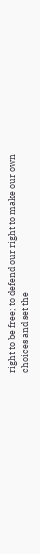right to be free; to defend our right to make our own choices and set the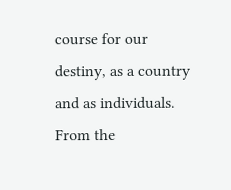course for our destiny, as a country and as individuals.  From the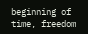beginning of time, freedom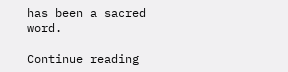has been a sacred word.

Continue reading